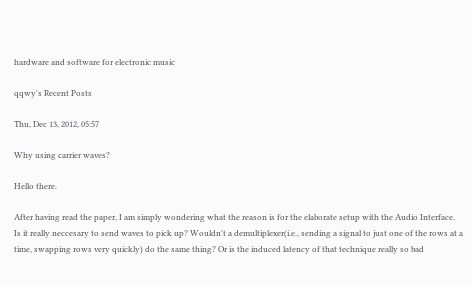hardware and software for electronic music

qqwy's Recent Posts

Thu, Dec 13, 2012, 05:57

Why using carrier waves?

Hello there.

After having read the paper, I am simply wondering what the reason is for the elaborate setup with the Audio Interface.
Is it really neccesary to send waves to pick up? Wouldn't a demultiplexer(i.e., sending a signal to just one of the rows at a time, swapping rows very quickly) do the same thing? Or is the induced latency of that technique really so bad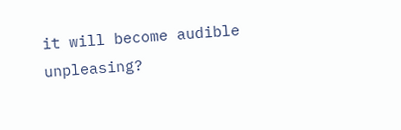it will become audible unpleasing?